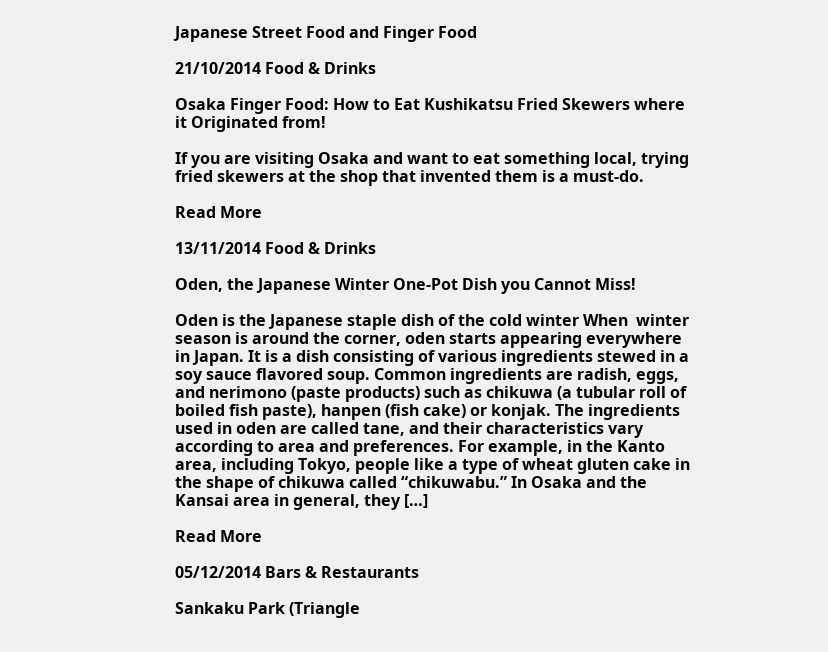Japanese Street Food and Finger Food

21/10/2014 Food & Drinks

Osaka Finger Food: How to Eat Kushikatsu Fried Skewers where it Originated from!

If you are visiting Osaka and want to eat something local, trying fried skewers at the shop that invented them is a must-do.

Read More

13/11/2014 Food & Drinks

Oden, the Japanese Winter One-Pot Dish you Cannot Miss!

Oden is the Japanese staple dish of the cold winter When  winter season is around the corner, oden starts appearing everywhere in Japan. It is a dish consisting of various ingredients stewed in a soy sauce flavored soup. Common ingredients are radish, eggs, and nerimono (paste products) such as chikuwa (a tubular roll of boiled fish paste), hanpen (fish cake) or konjak. The ingredients used in oden are called tane, and their characteristics vary according to area and preferences. For example, in the Kanto area, including Tokyo, people like a type of wheat gluten cake in the shape of chikuwa called “chikuwabu.” In Osaka and the Kansai area in general, they […]

Read More

05/12/2014 Bars & Restaurants

Sankaku Park (Triangle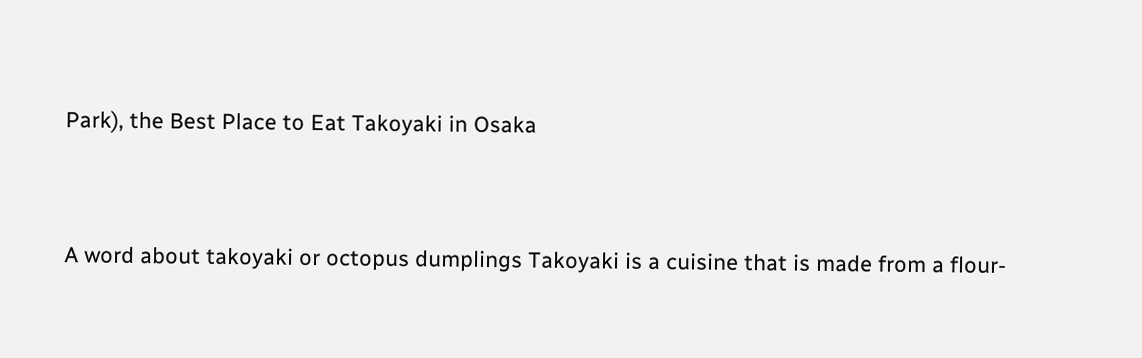Park), the Best Place to Eat Takoyaki in Osaka


A word about takoyaki or octopus dumplings Takoyaki is a cuisine that is made from a flour-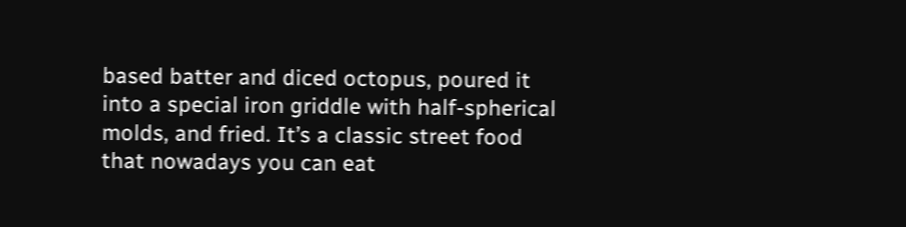based batter and diced octopus, poured it into a special iron griddle with half-spherical molds, and fried. It’s a classic street food that nowadays you can eat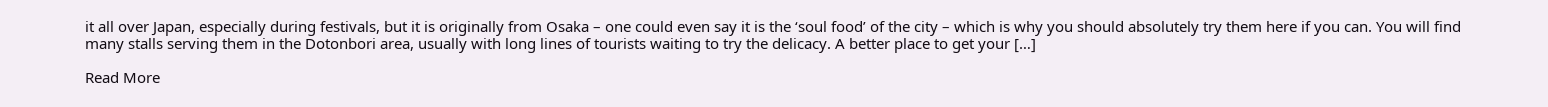it all over Japan, especially during festivals, but it is originally from Osaka – one could even say it is the ‘soul food’ of the city – which is why you should absolutely try them here if you can. You will find many stalls serving them in the Dotonbori area, usually with long lines of tourists waiting to try the delicacy. A better place to get your […]

Read More